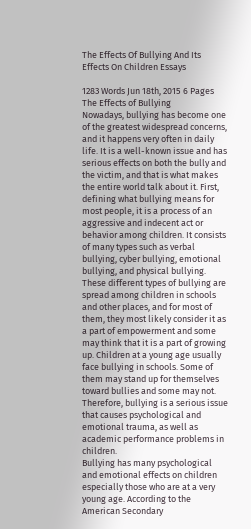The Effects Of Bullying And Its Effects On Children Essays

1283 Words Jun 18th, 2015 6 Pages
The Effects of Bullying
Nowadays, bullying has become one of the greatest widespread concerns, and it happens very often in daily life. It is a well-known issue and has serious effects on both the bully and the victim, and that is what makes the entire world talk about it. First, defining what bullying means for most people, it is a process of an aggressive and indecent act or behavior among children. It consists of many types such as verbal bullying, cyber bullying, emotional bullying, and physical bullying. These different types of bullying are spread among children in schools and other places, and for most of them, they most likely consider it as a part of empowerment and some may think that it is a part of growing up. Children at a young age usually face bullying in schools. Some of them may stand up for themselves toward bullies and some may not. Therefore, bullying is a serious issue that causes psychological and emotional trauma, as well as academic performance problems in children.
Bullying has many psychological and emotional effects on children especially those who are at a very young age. According to the American Secondary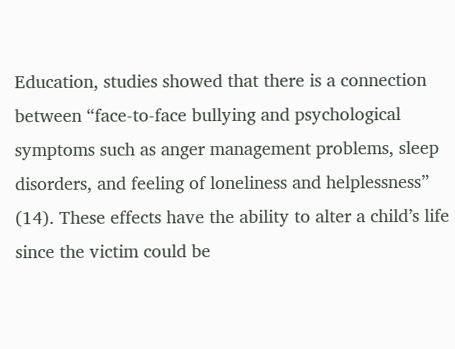Education, studies showed that there is a connection between “face-to-face bullying and psychological symptoms such as anger management problems, sleep disorders, and feeling of loneliness and helplessness” (14). These effects have the ability to alter a child’s life since the victim could be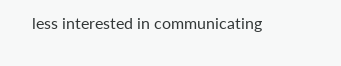less interested in communicating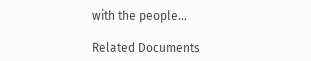with the people…

Related Documents